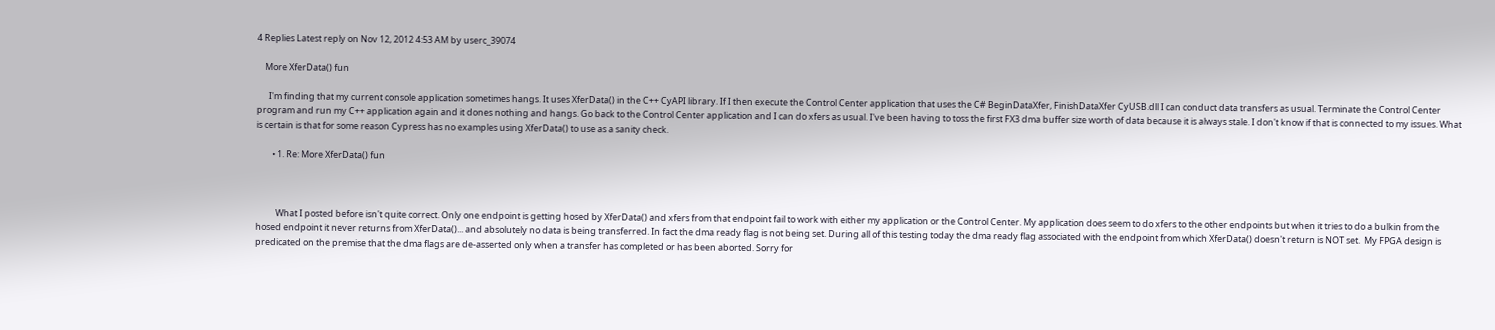4 Replies Latest reply on Nov 12, 2012 4:53 AM by userc_39074

    More XferData() fun

      I'm finding that my current console application sometimes hangs. It uses XferData() in the C++ CyAPI library. If I then execute the Control Center application that uses the C# BeginDataXfer, FinishDataXfer CyUSB.dll I can conduct data transfers as usual. Terminate the Control Center program and run my C++ application again and it dones nothing and hangs. Go back to the Control Center application and I can do xfers as usual. I've been having to toss the first FX3 dma buffer size worth of data because it is always stale. I don't know if that is connected to my issues. What is certain is that for some reason Cypress has no examples using XferData() to use as a sanity check.

        • 1. Re: More XferData() fun



          What I posted before isn't quite correct. Only one endpoint is getting hosed by XferData() and xfers from that endpoint fail to work with either my application or the Control Center. My application does seem to do xfers to the other endpoints but when it tries to do a bulkin from the hosed endpoint it never returns from XferData()... and absolutely no data is being transferred. In fact the dma ready flag is not being set. During all of this testing today the dma ready flag associated with the endpoint from which XferData() doesn't return is NOT set.  My FPGA design is predicated on the premise that the dma flags are de-asserted only when a transfer has completed or has been aborted. Sorry for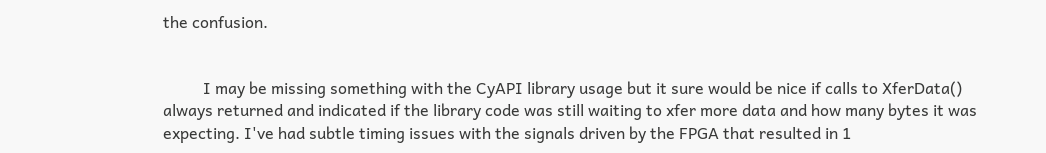the confusion.


          I may be missing something with the CyAPI library usage but it sure would be nice if calls to XferData() always returned and indicated if the library code was still waiting to xfer more data and how many bytes it was expecting. I've had subtle timing issues with the signals driven by the FPGA that resulted in 1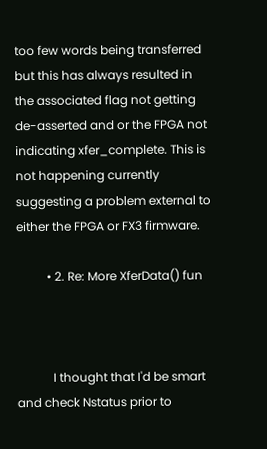too few words being transferred but this has always resulted in the associated flag not getting de-asserted and or the FPGA not indicating xfer_complete. This is not happening currently suggesting a problem external to either the FPGA or FX3 firmware.

          • 2. Re: More XferData() fun



            I thought that I'd be smart and check Nstatus prior to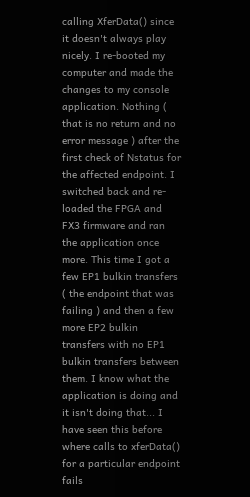calling XferData() since it doesn't always play nicely. I re-booted my computer and made the changes to my console application. Nothing ( that is no return and no error message ) after the first check of Nstatus for the affected endpoint. I switched back and re-loaded the FPGA and FX3 firmware and ran the application once more. This time I got a few EP1 bulkin transfers ( the endpoint that was failing ) and then a few more EP2 bulkin transfers with no EP1 bulkin transfers between them. I know what the application is doing and it isn't doing that... I have seen this before where calls to xferData() for a particular endpoint fails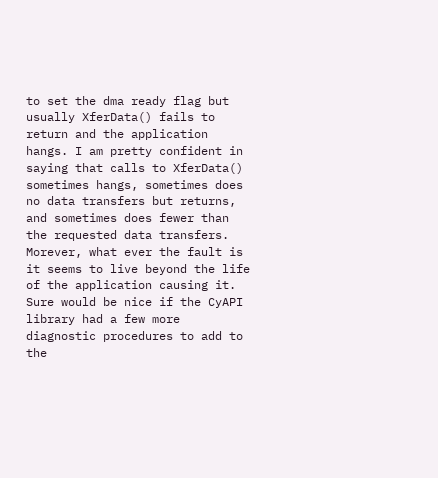to set the dma ready flag but usually XferData() fails to return and the application hangs. I am pretty confident in saying that calls to XferData() sometimes hangs, sometimes does no data transfers but returns, and sometimes does fewer than the requested data transfers. Morever, what ever the fault is it seems to live beyond the life of the application causing it. Sure would be nice if the CyAPI library had a few more diagnostic procedures to add to the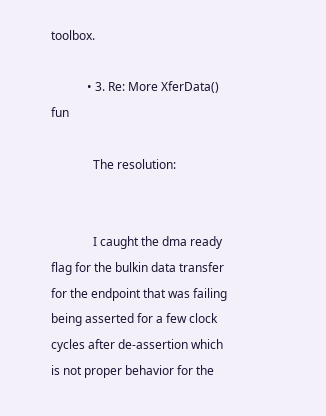toolbox.

            • 3. Re: More XferData() fun

              The resolution:


              I caught the dma ready flag for the bulkin data transfer for the endpoint that was failing being asserted for a few clock cycles after de-assertion which is not proper behavior for the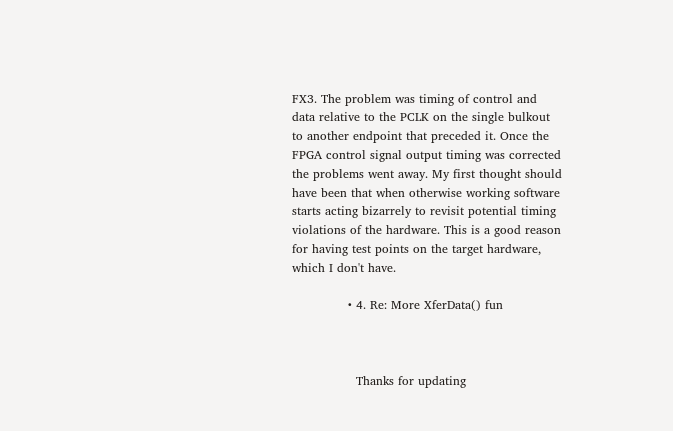FX3. The problem was timing of control and data relative to the PCLK on the single bulkout to another endpoint that preceded it. Once the FPGA control signal output timing was corrected the problems went away. My first thought should have been that when otherwise working software starts acting bizarrely to revisit potential timing violations of the hardware. This is a good reason for having test points on the target hardware, which I don't have.

              • 4. Re: More XferData() fun



                Thanks for updating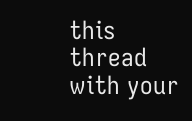this thread with your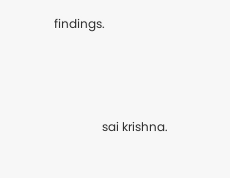findings.




                sai krishna.